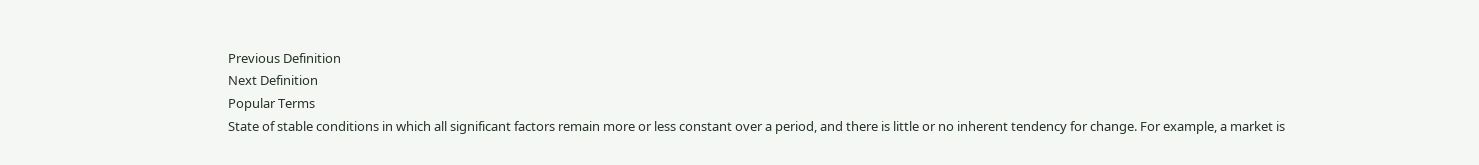Previous Definition
Next Definition
Popular Terms
State of stable conditions in which all significant factors remain more or less constant over a period, and there is little or no inherent tendency for change. For example, a market is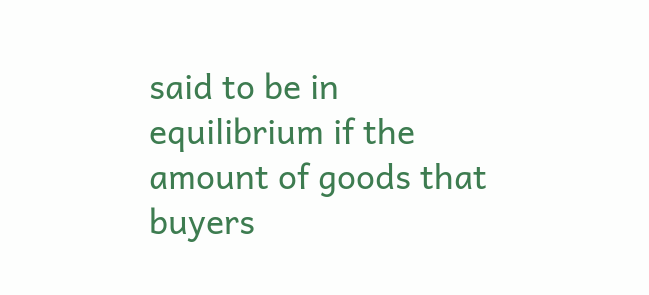said to be in equilibrium if the amount of goods that buyers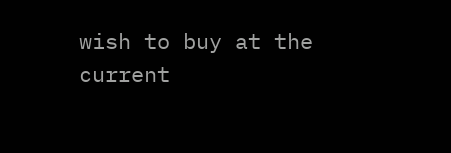wish to buy at the current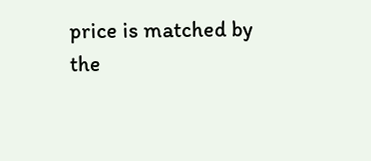price is matched by the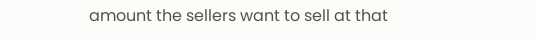amount the sellers want to sell at that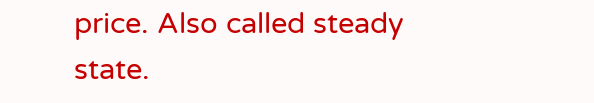price. Also called steady state.